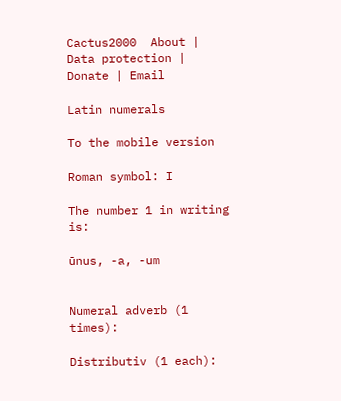Cactus2000  About | Data protection | Donate | Email

Latin numerals

To the mobile version

Roman symbol: I

The number 1 in writing is:

ūnus, -a, -um


Numeral adverb (1 times):

Distributiv (1 each):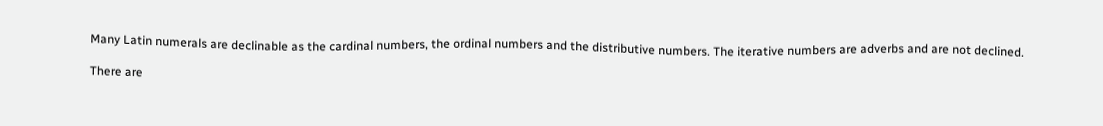Many Latin numerals are declinable as the cardinal numbers, the ordinal numbers and the distributive numbers. The iterative numbers are adverbs and are not declined.

There are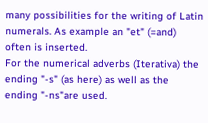many possibilities for the writing of Latin numerals. As example an "et" (=and) often is inserted.
For the numerical adverbs (Iterativa) the ending "-s" (as here) as well as the ending "-ns"are used.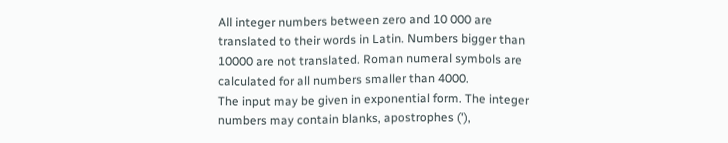All integer numbers between zero and 10 000 are translated to their words in Latin. Numbers bigger than 10000 are not translated. Roman numeral symbols are calculated for all numbers smaller than 4000.
The input may be given in exponential form. The integer numbers may contain blanks, apostrophes ('),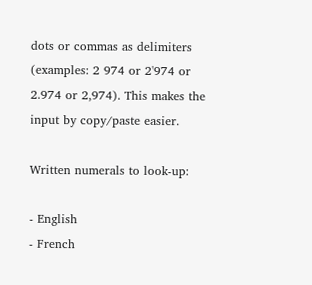dots or commas as delimiters (examples: 2 974 or 2'974 or 2.974 or 2,974). This makes the input by copy/paste easier.

Written numerals to look-up:

- English
- French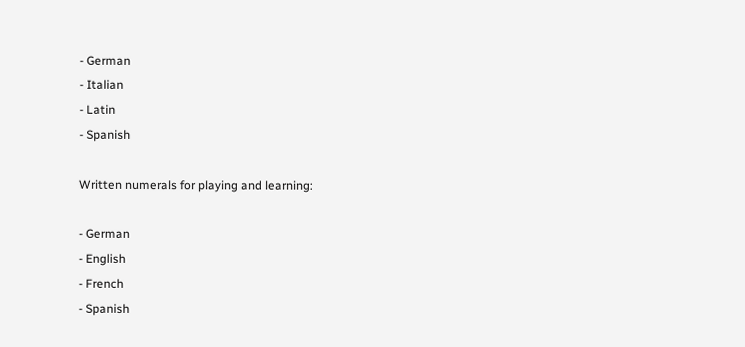- German
- Italian
- Latin
- Spanish

Written numerals for playing and learning:

- German
- English
- French
- Spanish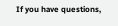If you have questions,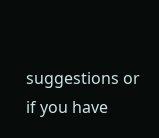suggestions or if you have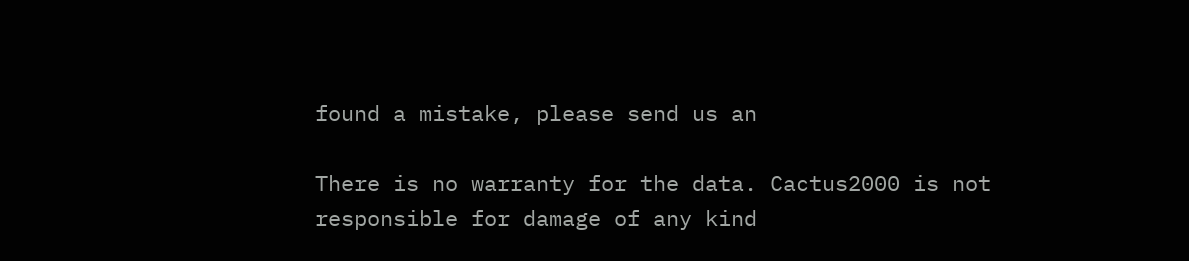found a mistake, please send us an

There is no warranty for the data. Cactus2000 is not responsible for damage of any kind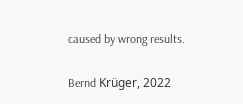caused by wrong results.

Bernd Krüger, 2022